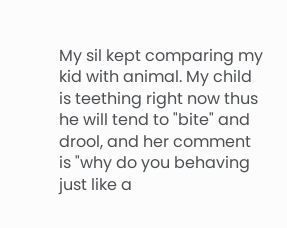My sil kept comparing my kid with animal. My child is teething right now thus he will tend to "bite" and drool, and her comment is "why do you behaving just like a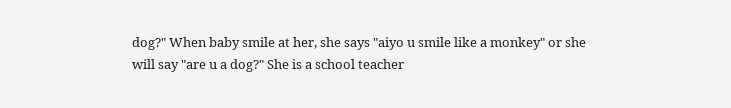dog?" When baby smile at her, she says "aiyo u smile like a monkey" or she will say "are u a dog?" She is a school teacher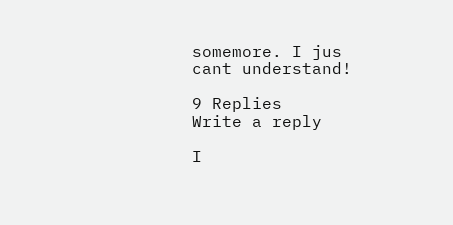somemore. I jus cant understand!

9 Replies
Write a reply

I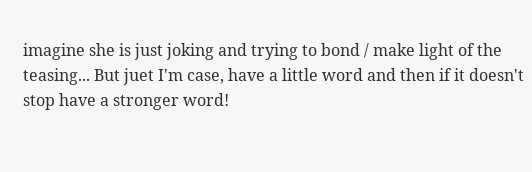imagine she is just joking and trying to bond / make light of the teasing... But juet I'm case, have a little word and then if it doesn't stop have a stronger word!